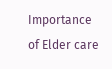Importance of Elder care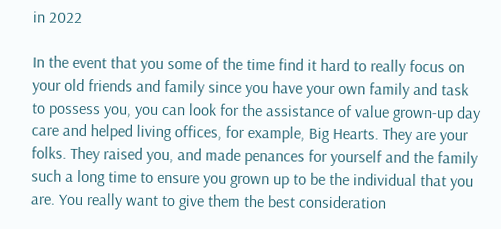in 2022

In the event that you some of the time find it hard to really focus on your old friends and family since you have your own family and task to possess you, you can look for the assistance of value grown-up day care and helped living offices, for example, Big Hearts. They are your folks. They raised you, and made penances for yourself and the family such a long time to ensure you grown up to be the individual that you are. You really want to give them the best consideration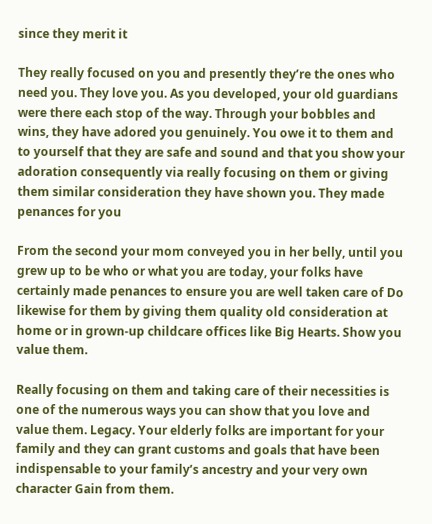since they merit it

They really focused on you and presently they’re the ones who need you. They love you. As you developed, your old guardians were there each stop of the way. Through your bobbles and wins, they have adored you genuinely. You owe it to them and to yourself that they are safe and sound and that you show your adoration consequently via really focusing on them or giving them similar consideration they have shown you. They made penances for you

From the second your mom conveyed you in her belly, until you grew up to be who or what you are today, your folks have certainly made penances to ensure you are well taken care of Do likewise for them by giving them quality old consideration at home or in grown-up childcare offices like Big Hearts. Show you value them.

Really focusing on them and taking care of their necessities is one of the numerous ways you can show that you love and value them. Legacy. Your elderly folks are important for your family and they can grant customs and goals that have been indispensable to your family’s ancestry and your very own character Gain from them.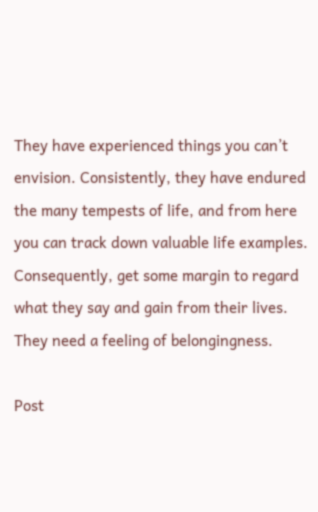They have experienced things you can’t envision. Consistently, they have endured the many tempests of life, and from here you can track down valuable life examples. Consequently, get some margin to regard what they say and gain from their lives. They need a feeling of belongingness.

Post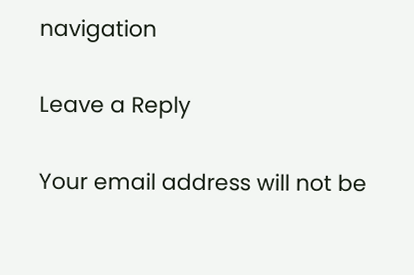navigation

Leave a Reply

Your email address will not be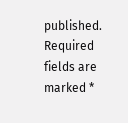published. Required fields are marked *